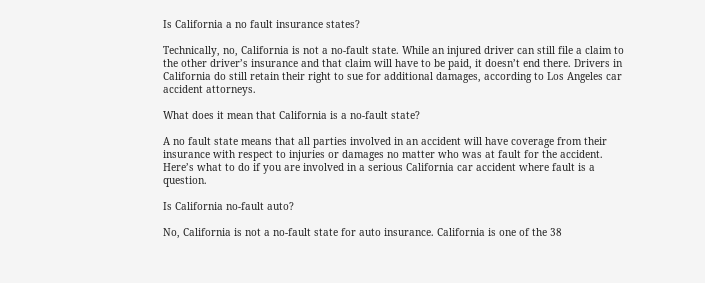Is California a no fault insurance states?

Technically, no, California is not a no-fault state. While an injured driver can still file a claim to the other driver’s insurance and that claim will have to be paid, it doesn’t end there. Drivers in California do still retain their right to sue for additional damages, according to Los Angeles car accident attorneys.

What does it mean that California is a no-fault state?

A no fault state means that all parties involved in an accident will have coverage from their insurance with respect to injuries or damages no matter who was at fault for the accident. Here’s what to do if you are involved in a serious California car accident where fault is a question.

Is California no-fault auto?

No, California is not a no-fault state for auto insurance. California is one of the 38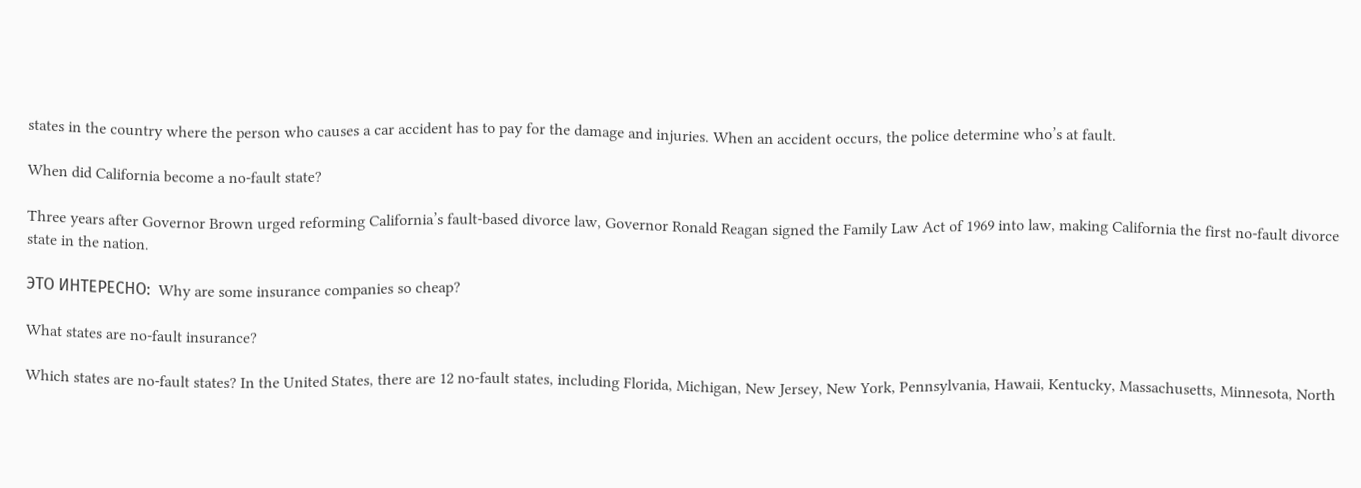states in the country where the person who causes a car accident has to pay for the damage and injuries. When an accident occurs, the police determine who’s at fault.

When did California become a no-fault state?

Three years after Governor Brown urged reforming California’s fault-based divorce law, Governor Ronald Reagan signed the Family Law Act of 1969 into law, making California the first no-fault divorce state in the nation.

ЭТО ИНТЕРЕСНО:  Why are some insurance companies so cheap?

What states are no-fault insurance?

Which states are no-fault states? In the United States, there are 12 no-fault states, including Florida, Michigan, New Jersey, New York, Pennsylvania, Hawaii, Kentucky, Massachusetts, Minnesota, North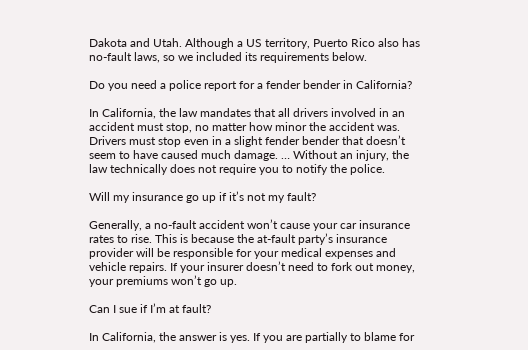Dakota and Utah. Although a US territory, Puerto Rico also has no-fault laws, so we included its requirements below.

Do you need a police report for a fender bender in California?

In California, the law mandates that all drivers involved in an accident must stop, no matter how minor the accident was. Drivers must stop even in a slight fender bender that doesn’t seem to have caused much damage. … Without an injury, the law technically does not require you to notify the police.

Will my insurance go up if it’s not my fault?

Generally, a no-fault accident won’t cause your car insurance rates to rise. This is because the at-fault party’s insurance provider will be responsible for your medical expenses and vehicle repairs. If your insurer doesn’t need to fork out money, your premiums won’t go up.

Can I sue if I’m at fault?

In California, the answer is yes. If you are partially to blame for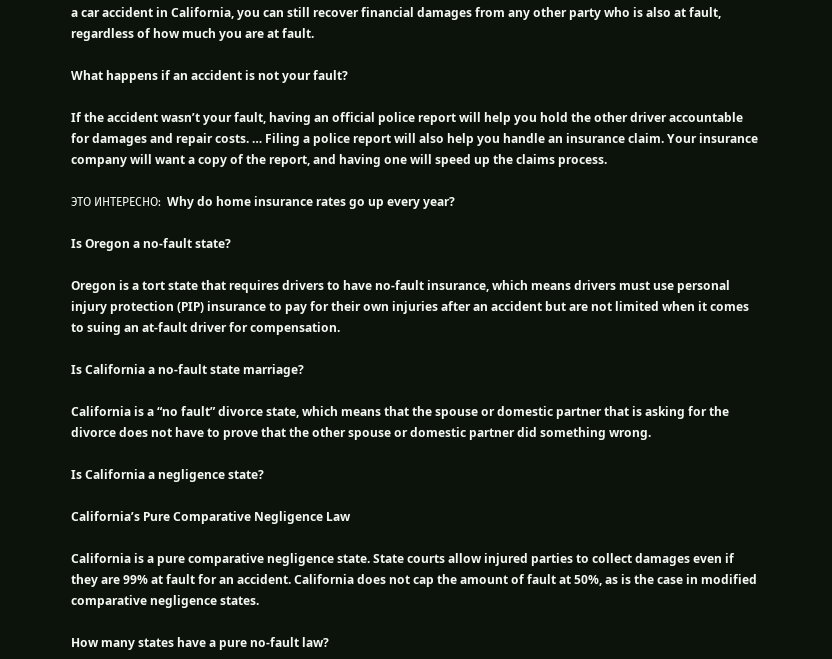a car accident in California, you can still recover financial damages from any other party who is also at fault, regardless of how much you are at fault.

What happens if an accident is not your fault?

If the accident wasn’t your fault, having an official police report will help you hold the other driver accountable for damages and repair costs. … Filing a police report will also help you handle an insurance claim. Your insurance company will want a copy of the report, and having one will speed up the claims process.

ЭТО ИНТЕРЕСНО:  Why do home insurance rates go up every year?

Is Oregon a no-fault state?

Oregon is a tort state that requires drivers to have no-fault insurance, which means drivers must use personal injury protection (PIP) insurance to pay for their own injuries after an accident but are not limited when it comes to suing an at-fault driver for compensation.

Is California a no-fault state marriage?

California is a “no fault” divorce state, which means that the spouse or domestic partner that is asking for the divorce does not have to prove that the other spouse or domestic partner did something wrong.

Is California a negligence state?

California’s Pure Comparative Negligence Law

California is a pure comparative negligence state. State courts allow injured parties to collect damages even if they are 99% at fault for an accident. California does not cap the amount of fault at 50%, as is the case in modified comparative negligence states.

How many states have a pure no-fault law?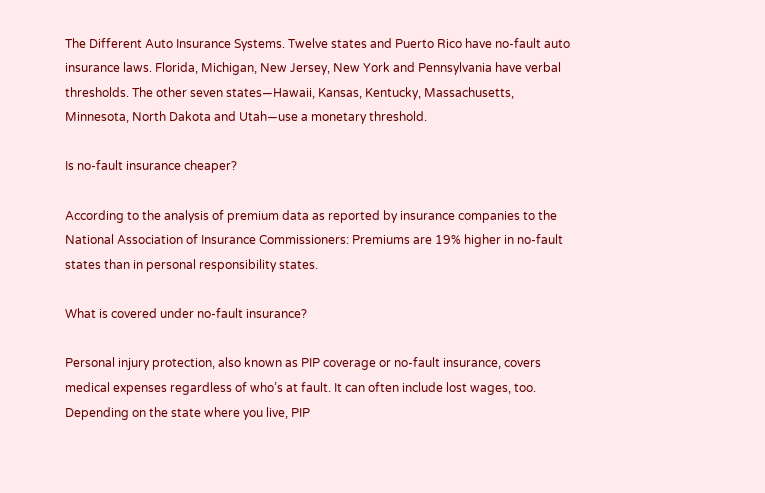The Different Auto Insurance Systems. Twelve states and Puerto Rico have no-fault auto insurance laws. Florida, Michigan, New Jersey, New York and Pennsylvania have verbal thresholds. The other seven states—Hawaii, Kansas, Kentucky, Massachusetts, Minnesota, North Dakota and Utah—use a monetary threshold.

Is no-fault insurance cheaper?

According to the analysis of premium data as reported by insurance companies to the National Association of Insurance Commissioners: Premiums are 19% higher in no-fault states than in personal responsibility states.

What is covered under no-fault insurance?

Personal injury protection, also known as PIP coverage or no-fault insurance, covers medical expenses regardless of who’s at fault. It can often include lost wages, too. Depending on the state where you live, PIP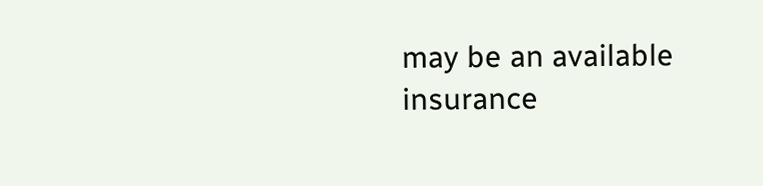may be an available insurance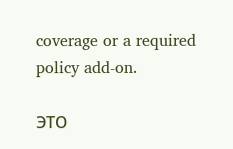coverage or a required policy add-on.

ЭТО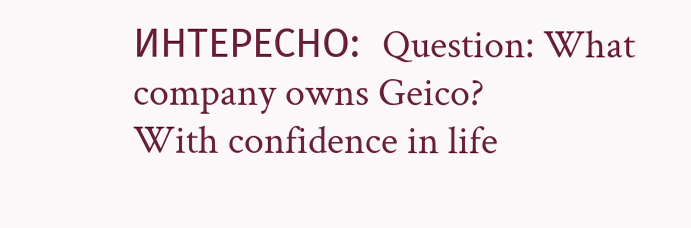ИНТЕРЕСНО:  Question: What company owns Geico?
With confidence in life